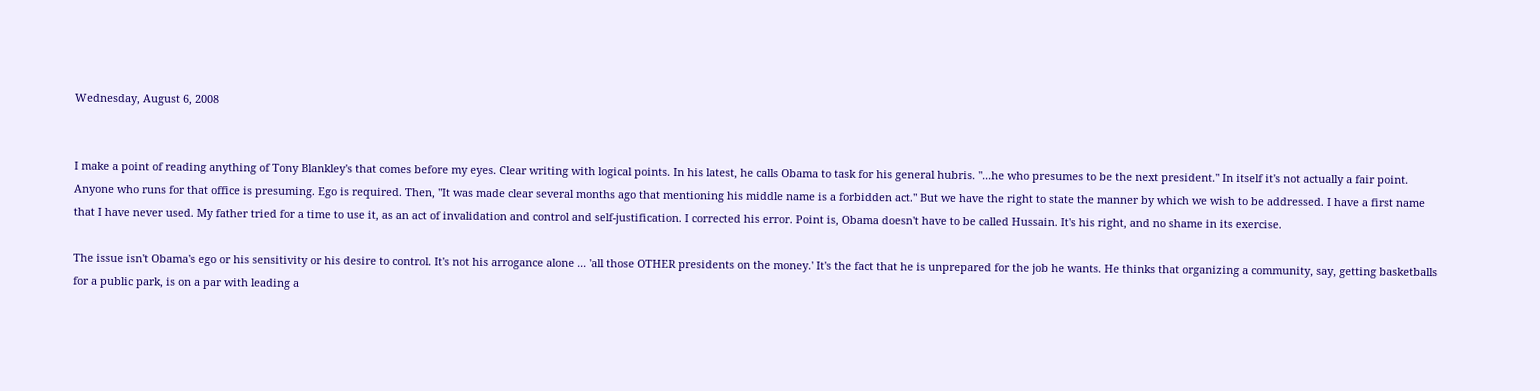Wednesday, August 6, 2008


I make a point of reading anything of Tony Blankley's that comes before my eyes. Clear writing with logical points. In his latest, he calls Obama to task for his general hubris. "...he who presumes to be the next president." In itself it's not actually a fair point. Anyone who runs for that office is presuming. Ego is required. Then, "It was made clear several months ago that mentioning his middle name is a forbidden act." But we have the right to state the manner by which we wish to be addressed. I have a first name that I have never used. My father tried for a time to use it, as an act of invalidation and control and self-justification. I corrected his error. Point is, Obama doesn't have to be called Hussain. It's his right, and no shame in its exercise.

The issue isn't Obama's ego or his sensitivity or his desire to control. It's not his arrogance alone ... 'all those OTHER presidents on the money.' It's the fact that he is unprepared for the job he wants. He thinks that organizing a community, say, getting basketballs for a public park, is on a par with leading a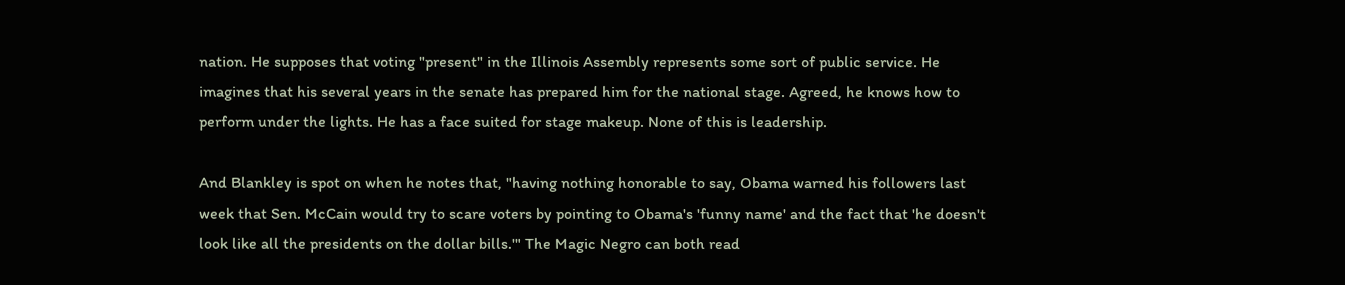nation. He supposes that voting "present" in the Illinois Assembly represents some sort of public service. He imagines that his several years in the senate has prepared him for the national stage. Agreed, he knows how to perform under the lights. He has a face suited for stage makeup. None of this is leadership.

And Blankley is spot on when he notes that, "having nothing honorable to say, Obama warned his followers last week that Sen. McCain would try to scare voters by pointing to Obama's 'funny name' and the fact that 'he doesn't look like all the presidents on the dollar bills.'" The Magic Negro can both read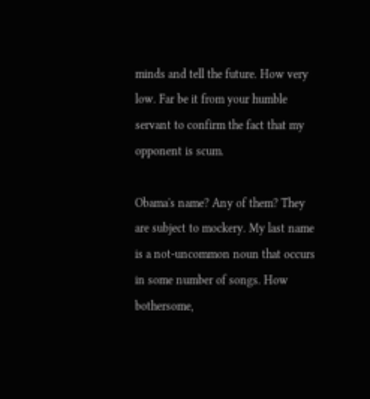minds and tell the future. How very low. Far be it from your humble servant to confirm the fact that my opponent is scum.

Obama's name? Any of them? They are subject to mockery. My last name is a not-uncommon noun that occurs in some number of songs. How bothersome,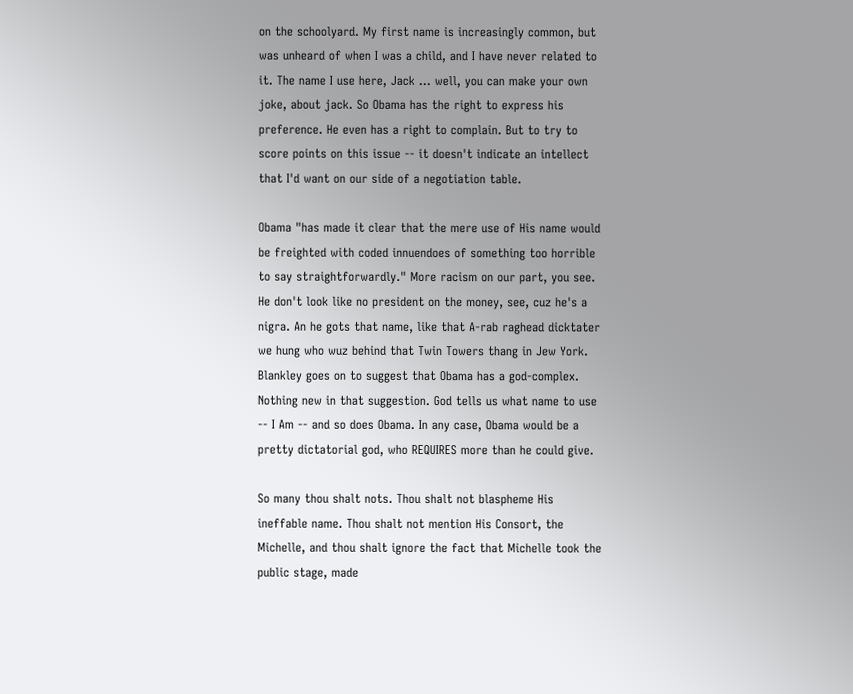on the schoolyard. My first name is increasingly common, but was unheard of when I was a child, and I have never related to it. The name I use here, Jack ... well, you can make your own joke, about jack. So Obama has the right to express his preference. He even has a right to complain. But to try to score points on this issue -- it doesn't indicate an intellect that I'd want on our side of a negotiation table.

Obama "has made it clear that the mere use of His name would be freighted with coded innuendoes of something too horrible to say straightforwardly." More racism on our part, you see. He don't look like no president on the money, see, cuz he's a nigra. An he gots that name, like that A-rab raghead dicktater we hung who wuz behind that Twin Towers thang in Jew York. Blankley goes on to suggest that Obama has a god-complex. Nothing new in that suggestion. God tells us what name to use -- I Am -- and so does Obama. In any case, Obama would be a pretty dictatorial god, who REQUIRES more than he could give.

So many thou shalt nots. Thou shalt not blaspheme His ineffable name. Thou shalt not mention His Consort, the Michelle, and thou shalt ignore the fact that Michelle took the public stage, made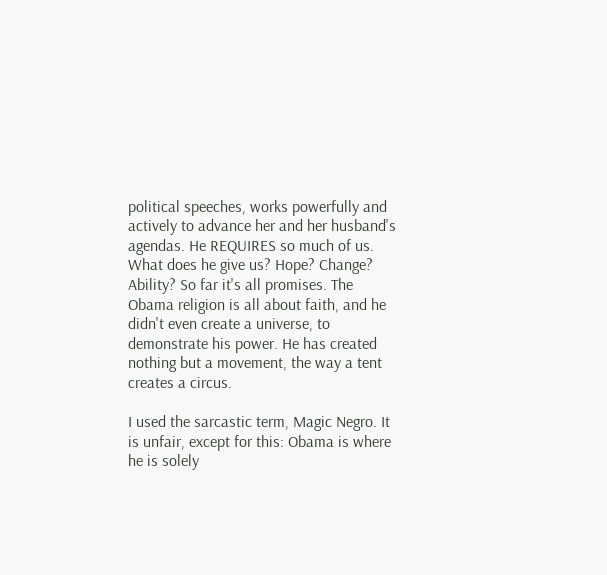political speeches, works powerfully and actively to advance her and her husband's agendas. He REQUIRES so much of us. What does he give us? Hope? Change? Ability? So far it's all promises. The Obama religion is all about faith, and he didn't even create a universe, to demonstrate his power. He has created nothing but a movement, the way a tent creates a circus.

I used the sarcastic term, Magic Negro. It is unfair, except for this: Obama is where he is solely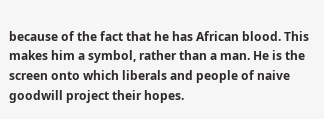because of the fact that he has African blood. This makes him a symbol, rather than a man. He is the screen onto which liberals and people of naive goodwill project their hopes.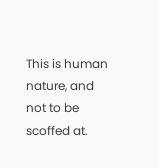This is human nature, and not to be scoffed at.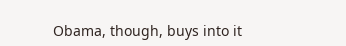Obama, though, buys into it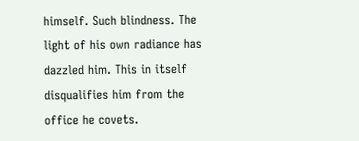himself. Such blindness. The light of his own radiance has dazzled him. This in itself disqualifies him from the office he covets.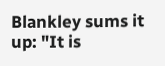Blankley sums it up: "It is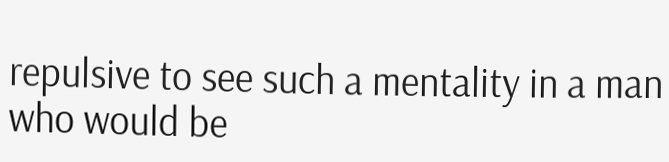repulsive to see such a mentality in a man who would be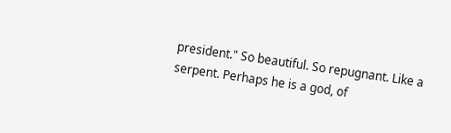president." So beautiful. So repugnant. Like a serpent. Perhaps he is a god, of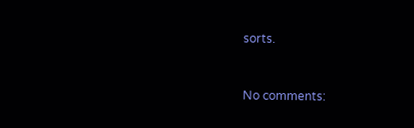sorts.


No comments: